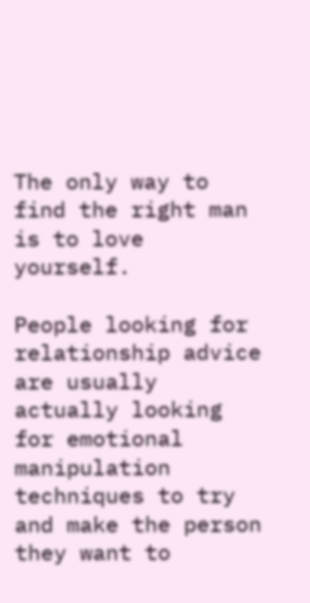The only way to find the right man is to love yourself.

People looking for relationship advice are usually actually looking for emotional manipulation techniques to try and make the person they want to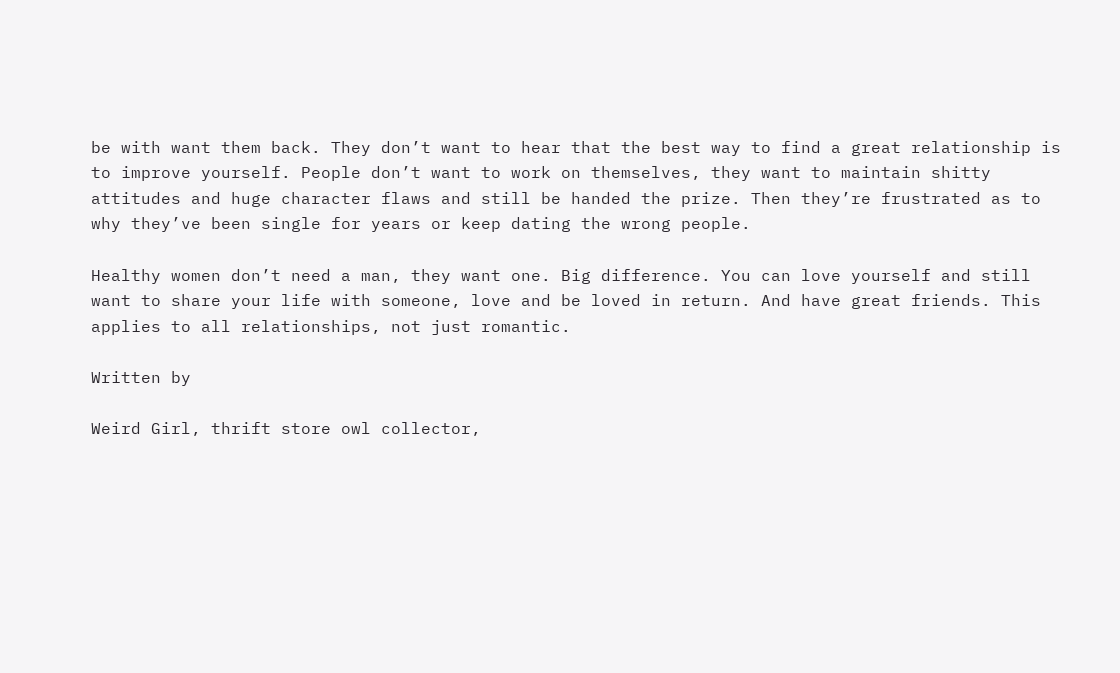be with want them back. They don’t want to hear that the best way to find a great relationship is to improve yourself. People don’t want to work on themselves, they want to maintain shitty attitudes and huge character flaws and still be handed the prize. Then they’re frustrated as to why they’ve been single for years or keep dating the wrong people.

Healthy women don’t need a man, they want one. Big difference. You can love yourself and still want to share your life with someone, love and be loved in return. And have great friends. This applies to all relationships, not just romantic.

Written by

Weird Girl, thrift store owl collector,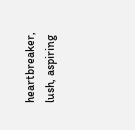heartbreaker, lush, aspiring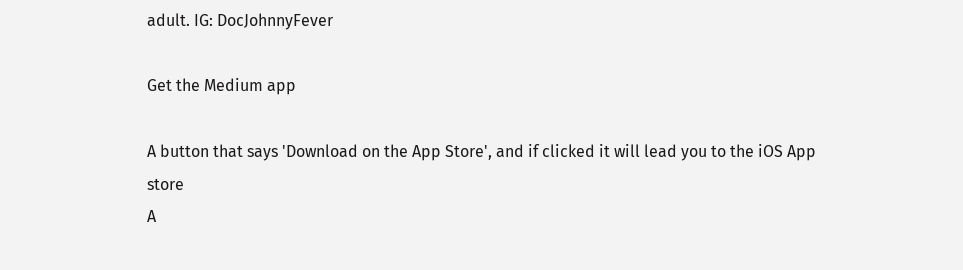adult. IG: DocJohnnyFever

Get the Medium app

A button that says 'Download on the App Store', and if clicked it will lead you to the iOS App store
A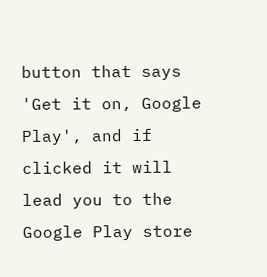button that says 'Get it on, Google Play', and if clicked it will lead you to the Google Play store